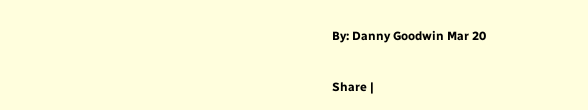By: Danny Goodwin Mar 20

Share |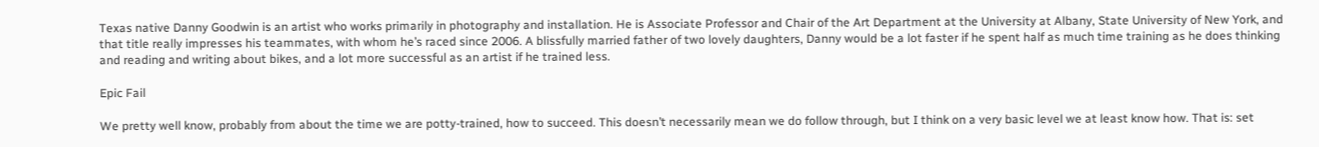Texas native Danny Goodwin is an artist who works primarily in photography and installation. He is Associate Professor and Chair of the Art Department at the University at Albany, State University of New York, and that title really impresses his teammates, with whom he’s raced since 2006. A blissfully married father of two lovely daughters, Danny would be a lot faster if he spent half as much time training as he does thinking and reading and writing about bikes, and a lot more successful as an artist if he trained less.

Epic Fail

We pretty well know, probably from about the time we are potty-trained, how to succeed. This doesn’t necessarily mean we do follow through, but I think on a very basic level we at least know how. That is: set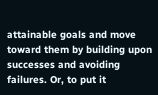attainable goals and move toward them by building upon successes and avoiding failures. Or, to put it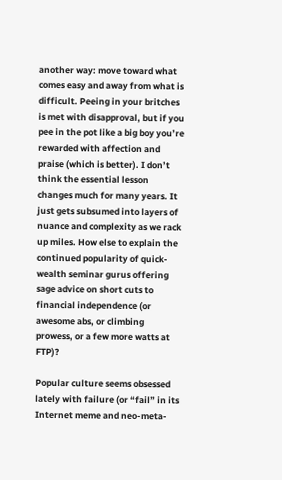another way: move toward what comes easy and away from what is difficult. Peeing in your britches is met with disapproval, but if you pee in the pot like a big boy you’re rewarded with affection and praise (which is better). I don’t think the essential lesson changes much for many years. It just gets subsumed into layers of nuance and complexity as we rack up miles. How else to explain the continued popularity of quick-wealth seminar gurus offering sage advice on short cuts to financial independence (or awesome abs, or climbing prowess, or a few more watts at FTP)?

Popular culture seems obsessed lately with failure (or “fail” in its Internet meme and neo-meta-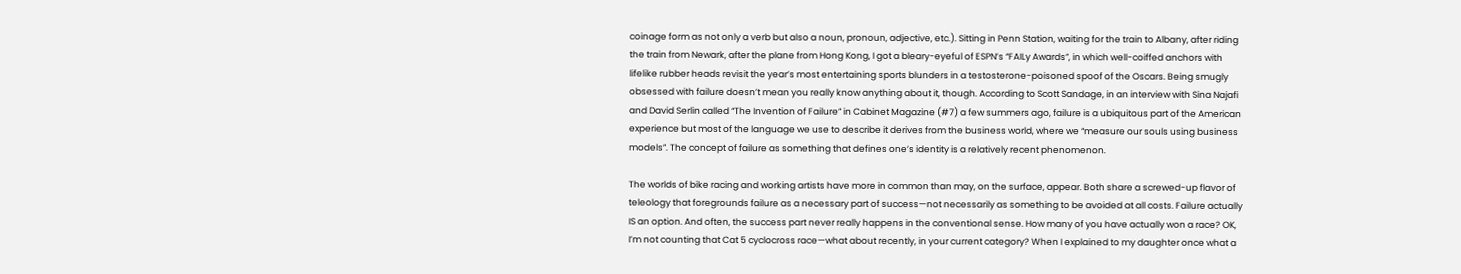coinage form as not only a verb but also a noun, pronoun, adjective, etc.). Sitting in Penn Station, waiting for the train to Albany, after riding the train from Newark, after the plane from Hong Kong, I got a bleary-eyeful of ESPN’s “FAILy Awards”, in which well-coiffed anchors with lifelike rubber heads revisit the year’s most entertaining sports blunders in a testosterone-poisoned spoof of the Oscars. Being smugly obsessed with failure doesn’t mean you really know anything about it, though. According to Scott Sandage, in an interview with Sina Najafi and David Serlin called “The Invention of Failure” in Cabinet Magazine (#7) a few summers ago, failure is a ubiquitous part of the American experience but most of the language we use to describe it derives from the business world, where we “measure our souls using business models”. The concept of failure as something that defines one’s identity is a relatively recent phenomenon.

The worlds of bike racing and working artists have more in common than may, on the surface, appear. Both share a screwed-up flavor of teleology that foregrounds failure as a necessary part of success—not necessarily as something to be avoided at all costs. Failure actually IS an option. And often, the success part never really happens in the conventional sense. How many of you have actually won a race? OK, I’m not counting that Cat 5 cyclocross race—what about recently, in your current category? When I explained to my daughter once what a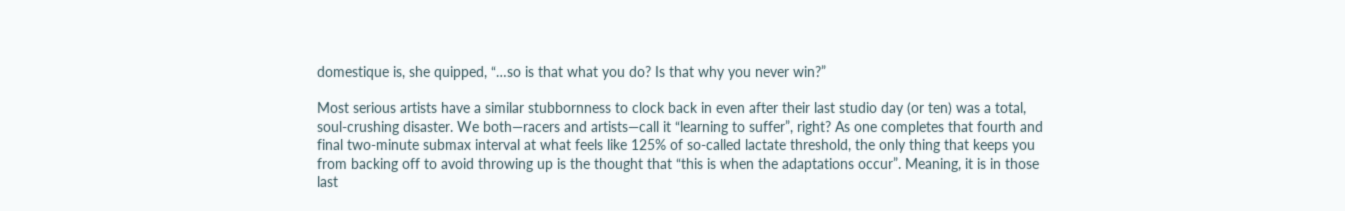domestique is, she quipped, “…so is that what you do? Is that why you never win?”

Most serious artists have a similar stubbornness to clock back in even after their last studio day (or ten) was a total, soul-crushing disaster. We both—racers and artists—call it “learning to suffer”, right? As one completes that fourth and final two-minute submax interval at what feels like 125% of so-called lactate threshold, the only thing that keeps you from backing off to avoid throwing up is the thought that “this is when the adaptations occur”. Meaning, it is in those last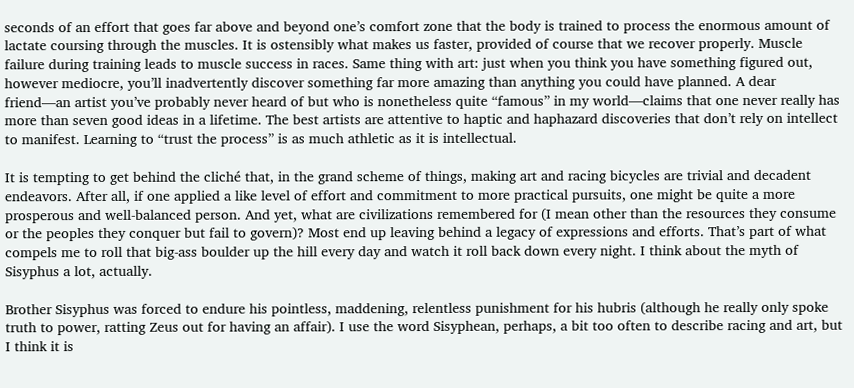seconds of an effort that goes far above and beyond one’s comfort zone that the body is trained to process the enormous amount of lactate coursing through the muscles. It is ostensibly what makes us faster, provided of course that we recover properly. Muscle failure during training leads to muscle success in races. Same thing with art: just when you think you have something figured out, however mediocre, you’ll inadvertently discover something far more amazing than anything you could have planned. A dear friend—an artist you’ve probably never heard of but who is nonetheless quite “famous” in my world—claims that one never really has more than seven good ideas in a lifetime. The best artists are attentive to haptic and haphazard discoveries that don’t rely on intellect to manifest. Learning to “trust the process” is as much athletic as it is intellectual.

It is tempting to get behind the cliché that, in the grand scheme of things, making art and racing bicycles are trivial and decadent endeavors. After all, if one applied a like level of effort and commitment to more practical pursuits, one might be quite a more prosperous and well-balanced person. And yet, what are civilizations remembered for (I mean other than the resources they consume or the peoples they conquer but fail to govern)? Most end up leaving behind a legacy of expressions and efforts. That’s part of what compels me to roll that big-ass boulder up the hill every day and watch it roll back down every night. I think about the myth of Sisyphus a lot, actually.

Brother Sisyphus was forced to endure his pointless, maddening, relentless punishment for his hubris (although he really only spoke truth to power, ratting Zeus out for having an affair). I use the word Sisyphean, perhaps, a bit too often to describe racing and art, but I think it is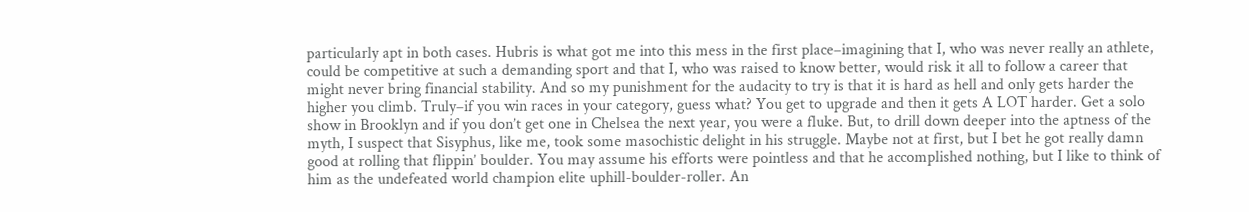particularly apt in both cases. Hubris is what got me into this mess in the first place–imagining that I, who was never really an athlete, could be competitive at such a demanding sport and that I, who was raised to know better, would risk it all to follow a career that might never bring financial stability. And so my punishment for the audacity to try is that it is hard as hell and only gets harder the higher you climb. Truly–if you win races in your category, guess what? You get to upgrade and then it gets A LOT harder. Get a solo show in Brooklyn and if you don’t get one in Chelsea the next year, you were a fluke. But, to drill down deeper into the aptness of the myth, I suspect that Sisyphus, like me, took some masochistic delight in his struggle. Maybe not at first, but I bet he got really damn good at rolling that flippin’ boulder. You may assume his efforts were pointless and that he accomplished nothing, but I like to think of him as the undefeated world champion elite uphill-boulder-roller. An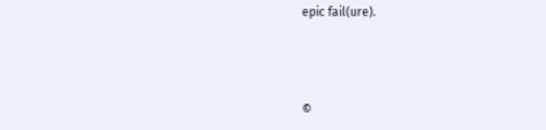epic fail(ure).



©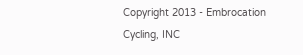Copyright 2013 - Embrocation Cycling, INC